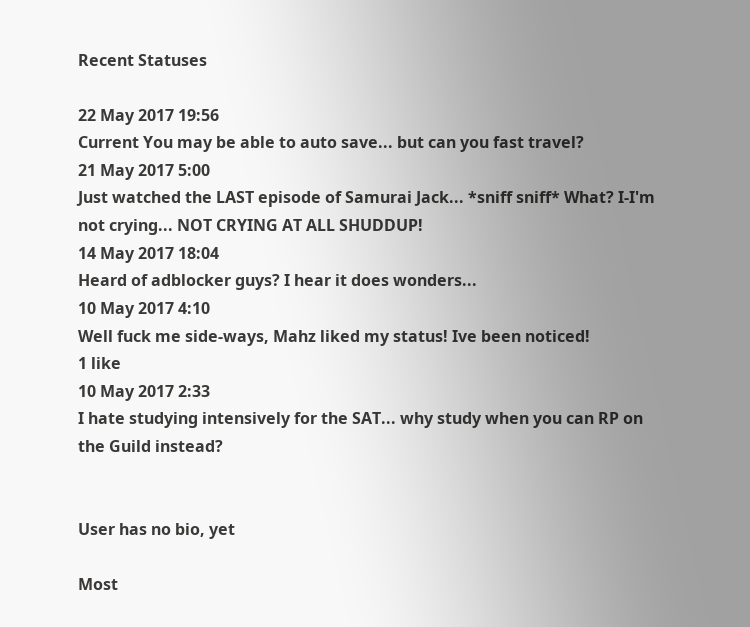Recent Statuses

22 May 2017 19:56
Current You may be able to auto save... but can you fast travel?
21 May 2017 5:00
Just watched the LAST episode of Samurai Jack... *sniff sniff* What? I-I'm not crying... NOT CRYING AT ALL SHUDDUP!
14 May 2017 18:04
Heard of adblocker guys? I hear it does wonders...
10 May 2017 4:10
Well fuck me side-ways, Mahz liked my status! Ive been noticed!
1 like
10 May 2017 2:33
I hate studying intensively for the SAT... why study when you can RP on the Guild instead?


User has no bio, yet

Most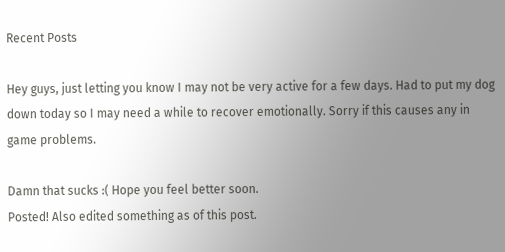Recent Posts

Hey guys, just letting you know I may not be very active for a few days. Had to put my dog down today so I may need a while to recover emotionally. Sorry if this causes any in game problems.

Damn that sucks :( Hope you feel better soon.
Posted! Also edited something as of this post.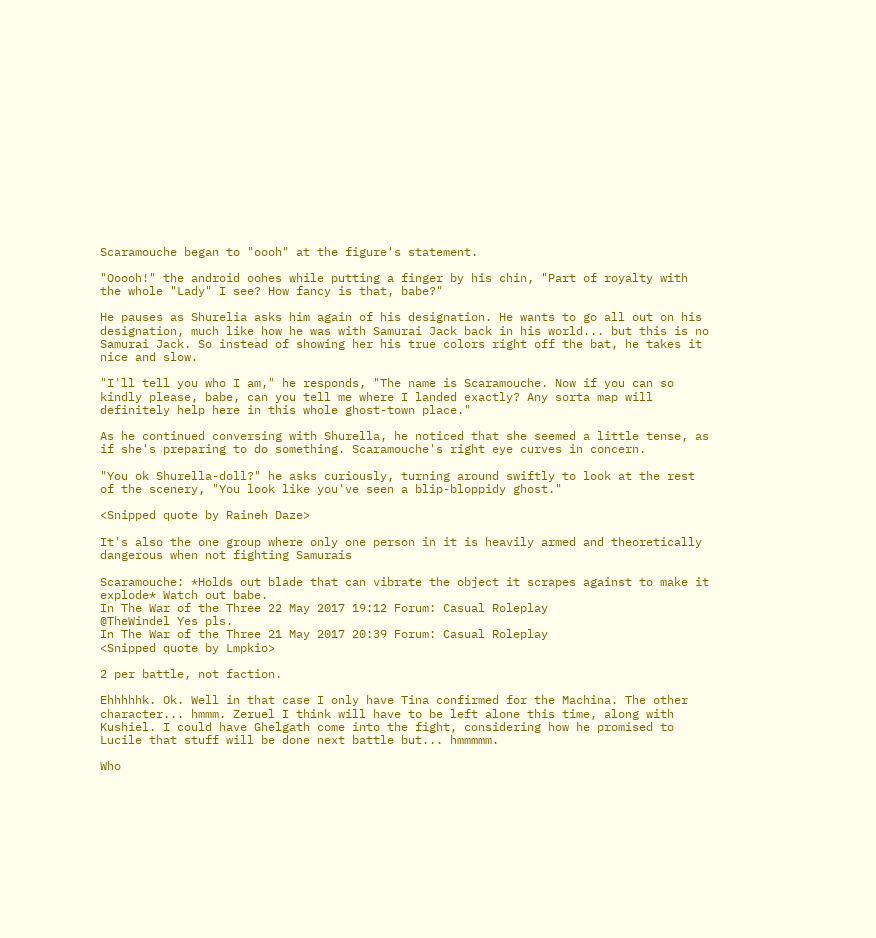Scaramouche began to "oooh" at the figure's statement.

"Ooooh!" the android oohes while putting a finger by his chin, "Part of royalty with the whole "Lady" I see? How fancy is that, babe?"

He pauses as Shurelia asks him again of his designation. He wants to go all out on his designation, much like how he was with Samurai Jack back in his world... but this is no Samurai Jack. So instead of showing her his true colors right off the bat, he takes it nice and slow.

"I'll tell you who I am," he responds, "The name is Scaramouche. Now if you can so kindly please, babe, can you tell me where I landed exactly? Any sorta map will definitely help here in this whole ghost-town place."

As he continued conversing with Shurella, he noticed that she seemed a little tense, as if she's preparing to do something. Scaramouche's right eye curves in concern.

"You ok Shurella-doll?" he asks curiously, turning around swiftly to look at the rest of the scenery, "You look like you've seen a blip-bloppidy ghost."

<Snipped quote by Raineh Daze>

It's also the one group where only one person in it is heavily armed and theoretically dangerous when not fighting Samurais

Scaramouche: *Holds out blade that can vibrate the object it scrapes against to make it explode* Watch out babe.
In The War of the Three 22 May 2017 19:12 Forum: Casual Roleplay
@TheWindel Yes pls.
In The War of the Three 21 May 2017 20:39 Forum: Casual Roleplay
<Snipped quote by Lmpkio>

2 per battle, not faction.

Ehhhhhk. Ok. Well in that case I only have Tina confirmed for the Machina. The other character... hmmm. Zeruel I think will have to be left alone this time, along with Kushiel. I could have Ghelgath come into the fight, considering how he promised to Lucile that stuff will be done next battle but... hmmmmm.

Who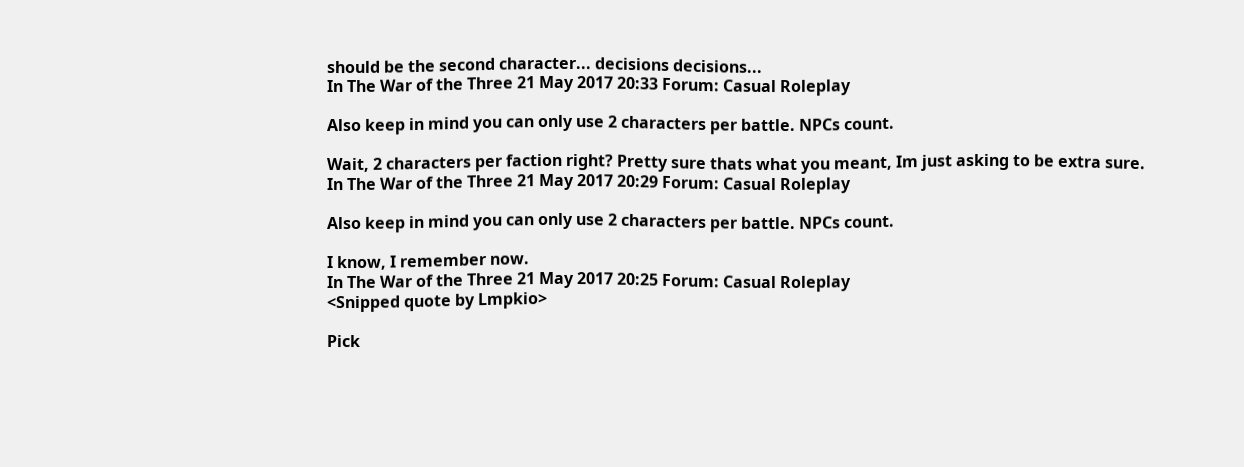should be the second character... decisions decisions...
In The War of the Three 21 May 2017 20:33 Forum: Casual Roleplay

Also keep in mind you can only use 2 characters per battle. NPCs count.

Wait, 2 characters per faction right? Pretty sure thats what you meant, Im just asking to be extra sure.
In The War of the Three 21 May 2017 20:29 Forum: Casual Roleplay

Also keep in mind you can only use 2 characters per battle. NPCs count.

I know, I remember now.
In The War of the Three 21 May 2017 20:25 Forum: Casual Roleplay
<Snipped quote by Lmpkio>

Pick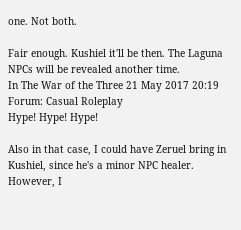one. Not both.

Fair enough. Kushiel it'll be then. The Laguna NPCs will be revealed another time.
In The War of the Three 21 May 2017 20:19 Forum: Casual Roleplay
Hype! Hype! Hype!

Also in that case, I could have Zeruel bring in Kushiel, since he's a minor NPC healer. However, I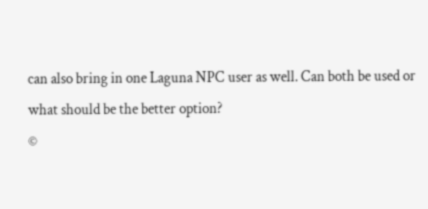can also bring in one Laguna NPC user as well. Can both be used or what should be the better option?
©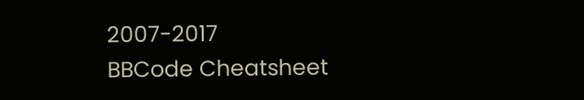2007-2017
BBCode Cheatsheet